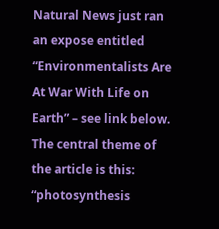Natural News just ran an expose entitled “Environmentalists Are At War With Life on Earth” – see link below. The central theme of the article is this: “photosynthesis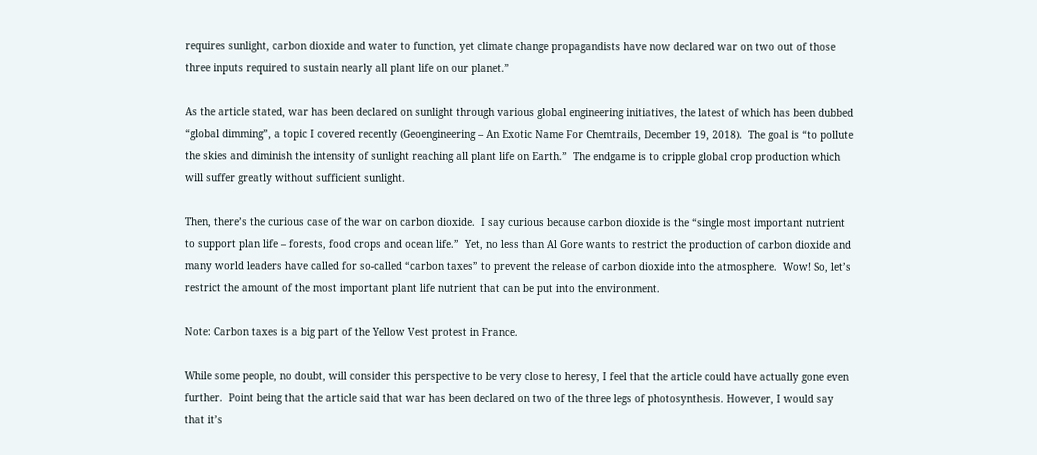requires sunlight, carbon dioxide and water to function, yet climate change propagandists have now declared war on two out of those three inputs required to sustain nearly all plant life on our planet.”

As the article stated, war has been declared on sunlight through various global engineering initiatives, the latest of which has been dubbed “global dimming”, a topic I covered recently (Geoengineering – An Exotic Name For Chemtrails, December 19, 2018).  The goal is “to pollute the skies and diminish the intensity of sunlight reaching all plant life on Earth.”  The endgame is to cripple global crop production which will suffer greatly without sufficient sunlight.

Then, there’s the curious case of the war on carbon dioxide.  I say curious because carbon dioxide is the “single most important nutrient to support plan life – forests, food crops and ocean life.”  Yet, no less than Al Gore wants to restrict the production of carbon dioxide and many world leaders have called for so-called “carbon taxes” to prevent the release of carbon dioxide into the atmosphere.  Wow! So, let’s restrict the amount of the most important plant life nutrient that can be put into the environment.

Note: Carbon taxes is a big part of the Yellow Vest protest in France.

While some people, no doubt, will consider this perspective to be very close to heresy, I feel that the article could have actually gone even further.  Point being that the article said that war has been declared on two of the three legs of photosynthesis. However, I would say that it’s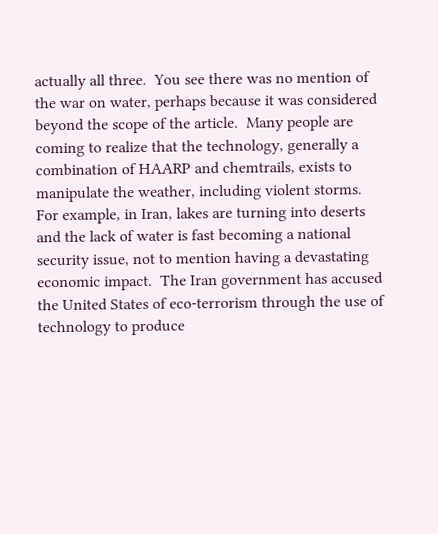actually all three.  You see there was no mention of the war on water, perhaps because it was considered beyond the scope of the article.  Many people are coming to realize that the technology, generally a combination of HAARP and chemtrails, exists to manipulate the weather, including violent storms.  For example, in Iran, lakes are turning into deserts and the lack of water is fast becoming a national security issue, not to mention having a devastating economic impact.  The Iran government has accused the United States of eco-terrorism through the use of technology to produce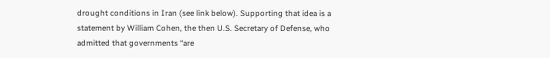drought conditions in Iran (see link below). Supporting that idea is a statement by William Cohen, the then U.S. Secretary of Defense, who admitted that governments “are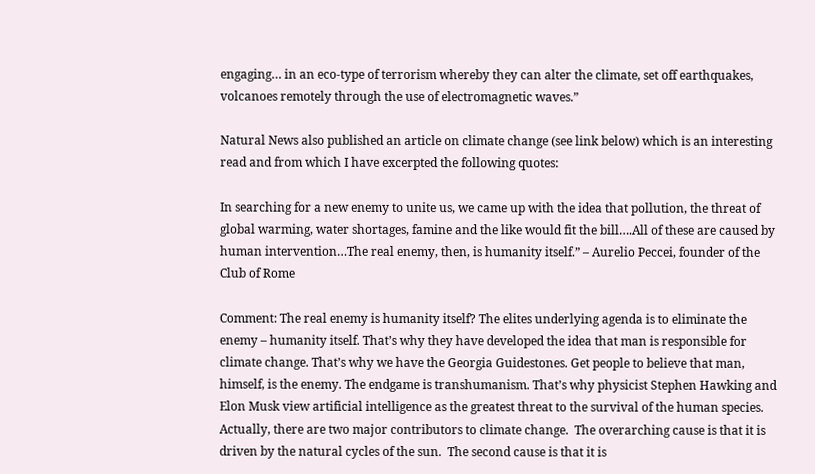engaging… in an eco-type of terrorism whereby they can alter the climate, set off earthquakes, volcanoes remotely through the use of electromagnetic waves.”

Natural News also published an article on climate change (see link below) which is an interesting read and from which I have excerpted the following quotes:

In searching for a new enemy to unite us, we came up with the idea that pollution, the threat of global warming, water shortages, famine and the like would fit the bill….All of these are caused by human intervention…The real enemy, then, is humanity itself.” – Aurelio Peccei, founder of the Club of Rome

Comment: The real enemy is humanity itself? The elites underlying agenda is to eliminate the enemy – humanity itself. That’s why they have developed the idea that man is responsible for climate change. That’s why we have the Georgia Guidestones. Get people to believe that man, himself, is the enemy. The endgame is transhumanism. That’s why physicist Stephen Hawking and Elon Musk view artificial intelligence as the greatest threat to the survival of the human species. Actually, there are two major contributors to climate change.  The overarching cause is that it is driven by the natural cycles of the sun.  The second cause is that it is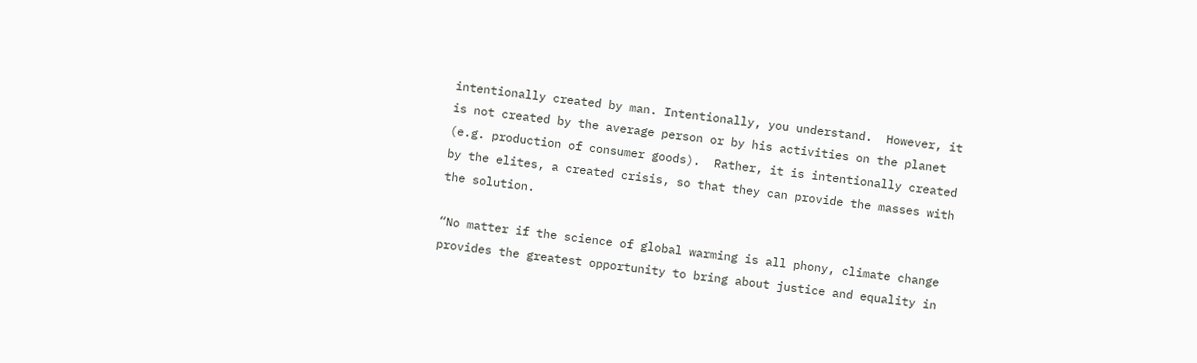intentionally created by man. Intentionally, you understand.  However, it is not created by the average person or by his activities on the planet (e.g. production of consumer goods).  Rather, it is intentionally created by the elites, a created crisis, so that they can provide the masses with the solution.

“No matter if the science of global warming is all phony, climate change provides the greatest opportunity to bring about justice and equality in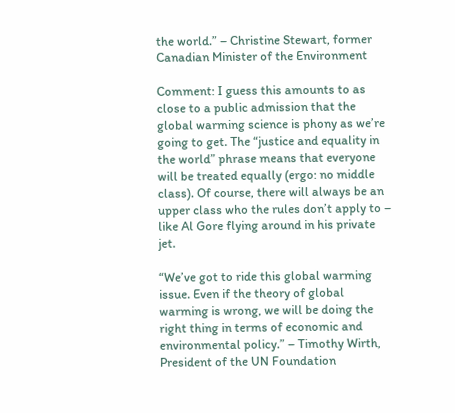the world.” – Christine Stewart, former Canadian Minister of the Environment

Comment: I guess this amounts to as close to a public admission that the global warming science is phony as we’re going to get. The “justice and equality in the world” phrase means that everyone will be treated equally (ergo: no middle class). Of course, there will always be an upper class who the rules don’t apply to – like Al Gore flying around in his private jet.

“We’ve got to ride this global warming issue. Even if the theory of global warming is wrong, we will be doing the right thing in terms of economic and environmental policy.” – Timothy Wirth, President of the UN Foundation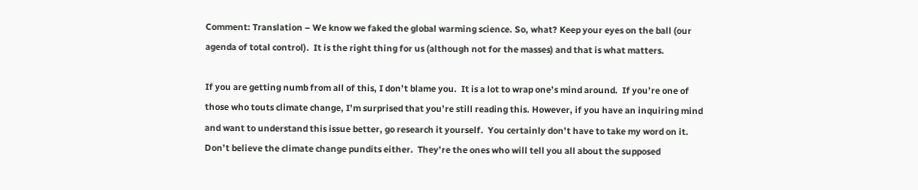Comment: Translation – We know we faked the global warming science. So, what? Keep your eyes on the ball (our agenda of total control).  It is the right thing for us (although not for the masses) and that is what matters.

If you are getting numb from all of this, I don’t blame you.  It is a lot to wrap one’s mind around.  If you’re one of those who touts climate change, I’m surprised that you’re still reading this. However, if you have an inquiring mind and want to understand this issue better, go research it yourself.  You certainly don’t have to take my word on it. Don’t believe the climate change pundits either.  They’re the ones who will tell you all about the supposed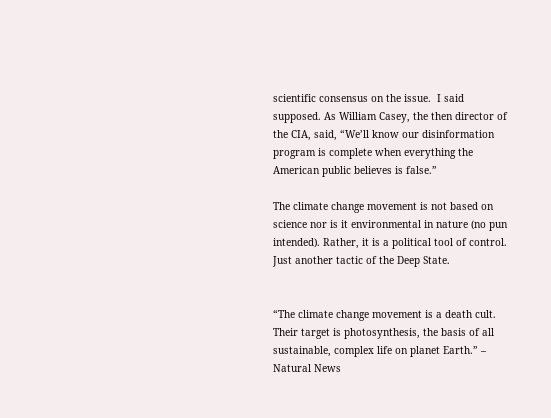scientific consensus on the issue.  I said supposed. As William Casey, the then director of the CIA, said, “We’ll know our disinformation program is complete when everything the American public believes is false.”

The climate change movement is not based on science nor is it environmental in nature (no pun intended). Rather, it is a political tool of control.  Just another tactic of the Deep State.


“The climate change movement is a death cult. Their target is photosynthesis, the basis of all sustainable, complex life on planet Earth.” – Natural News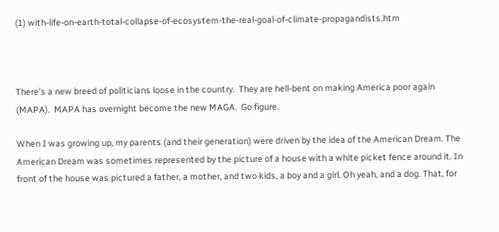(1) with-life-on-earth-total-collapse-of-ecosystem-the-real-goal-of-climate-propagandists.htm



There’s a new breed of politicians loose in the country.  They are hell-bent on making America poor again (MAPA).  MAPA has overnight become the new MAGA.  Go figure.

When I was growing up, my parents (and their generation) were driven by the idea of the American Dream. The American Dream was sometimes represented by the picture of a house with a white picket fence around it. In front of the house was pictured a father, a mother, and two kids, a boy and a girl. Oh yeah, and a dog. That, for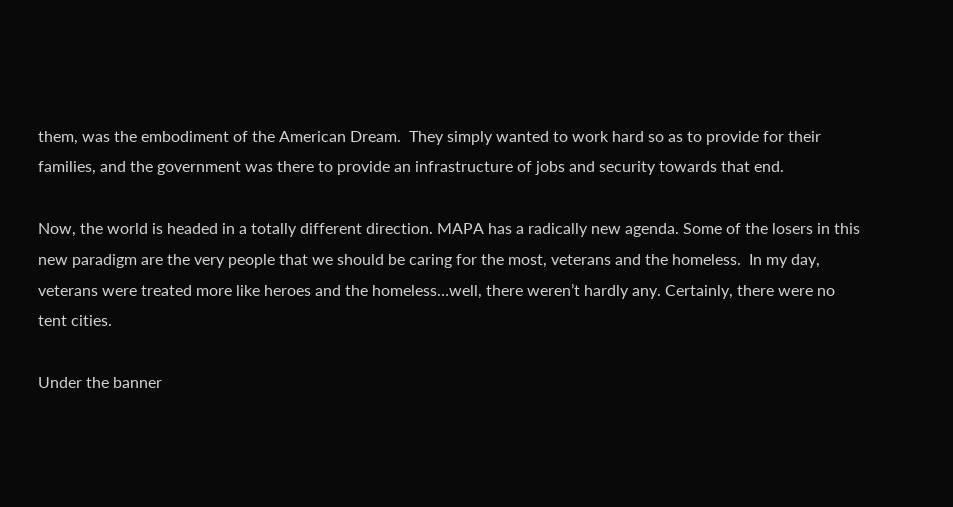them, was the embodiment of the American Dream.  They simply wanted to work hard so as to provide for their families, and the government was there to provide an infrastructure of jobs and security towards that end.

Now, the world is headed in a totally different direction. MAPA has a radically new agenda. Some of the losers in this new paradigm are the very people that we should be caring for the most, veterans and the homeless.  In my day, veterans were treated more like heroes and the homeless…well, there weren’t hardly any. Certainly, there were no tent cities.

Under the banner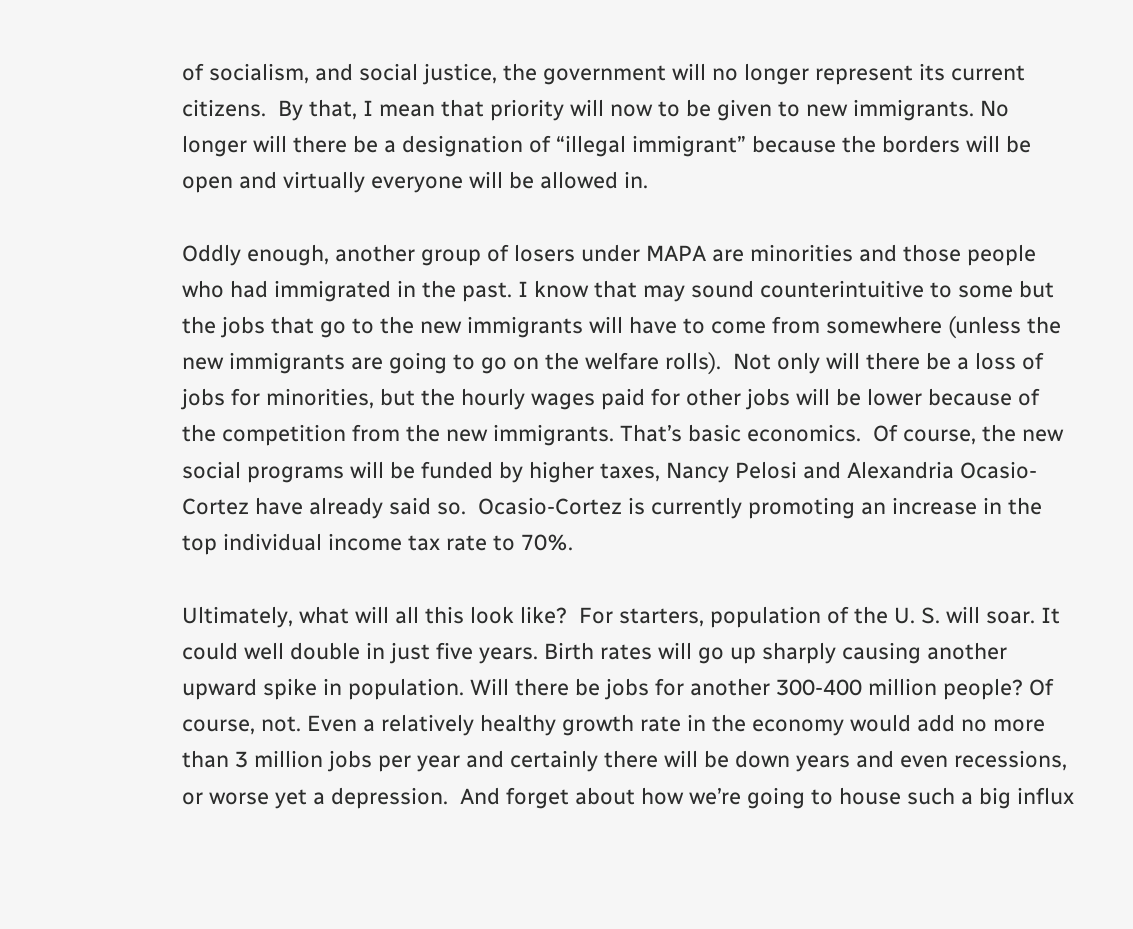of socialism, and social justice, the government will no longer represent its current citizens.  By that, I mean that priority will now to be given to new immigrants. No longer will there be a designation of “illegal immigrant” because the borders will be open and virtually everyone will be allowed in.

Oddly enough, another group of losers under MAPA are minorities and those people who had immigrated in the past. I know that may sound counterintuitive to some but the jobs that go to the new immigrants will have to come from somewhere (unless the new immigrants are going to go on the welfare rolls).  Not only will there be a loss of jobs for minorities, but the hourly wages paid for other jobs will be lower because of the competition from the new immigrants. That’s basic economics.  Of course, the new social programs will be funded by higher taxes, Nancy Pelosi and Alexandria Ocasio-Cortez have already said so.  Ocasio-Cortez is currently promoting an increase in the top individual income tax rate to 70%.

Ultimately, what will all this look like?  For starters, population of the U. S. will soar. It could well double in just five years. Birth rates will go up sharply causing another upward spike in population. Will there be jobs for another 300-400 million people? Of course, not. Even a relatively healthy growth rate in the economy would add no more than 3 million jobs per year and certainly there will be down years and even recessions, or worse yet a depression.  And forget about how we’re going to house such a big influx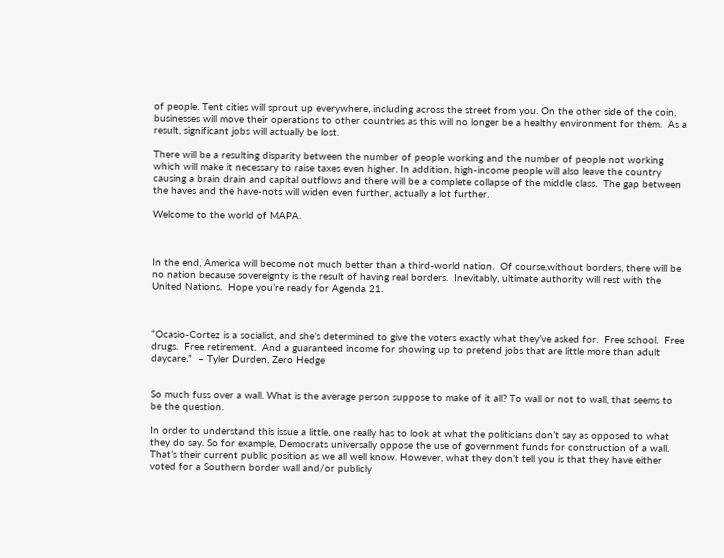of people. Tent cities will sprout up everywhere, including across the street from you. On the other side of the coin, businesses will move their operations to other countries as this will no longer be a healthy environment for them.  As a result, significant jobs will actually be lost.

There will be a resulting disparity between the number of people working and the number of people not working which will make it necessary to raise taxes even higher. In addition, high-income people will also leave the country causing a brain drain and capital outflows and there will be a complete collapse of the middle class.  The gap between the haves and the have-nots will widen even further, actually a lot further.

Welcome to the world of MAPA.



In the end, America will become not much better than a third-world nation.  Of course,without borders, there will be no nation because sovereignty is the result of having real borders.  Inevitably, ultimate authority will rest with the United Nations.  Hope you’re ready for Agenda 21.



“Ocasio-Cortez is a socialist, and she’s determined to give the voters exactly what they’ve asked for.  Free school.  Free drugs.  Free retirement.  And a guaranteed income for showing up to pretend jobs that are little more than adult daycare.”  – Tyler Durden, Zero Hedge


So much fuss over a wall. What is the average person suppose to make of it all? To wall or not to wall, that seems to be the question.

In order to understand this issue a little, one really has to look at what the politicians don’t say as opposed to what they do say. So for example, Democrats universally oppose the use of government funds for construction of a wall.  That’s their current public position as we all well know. However, what they don’t tell you is that they have either voted for a Southern border wall and/or publicly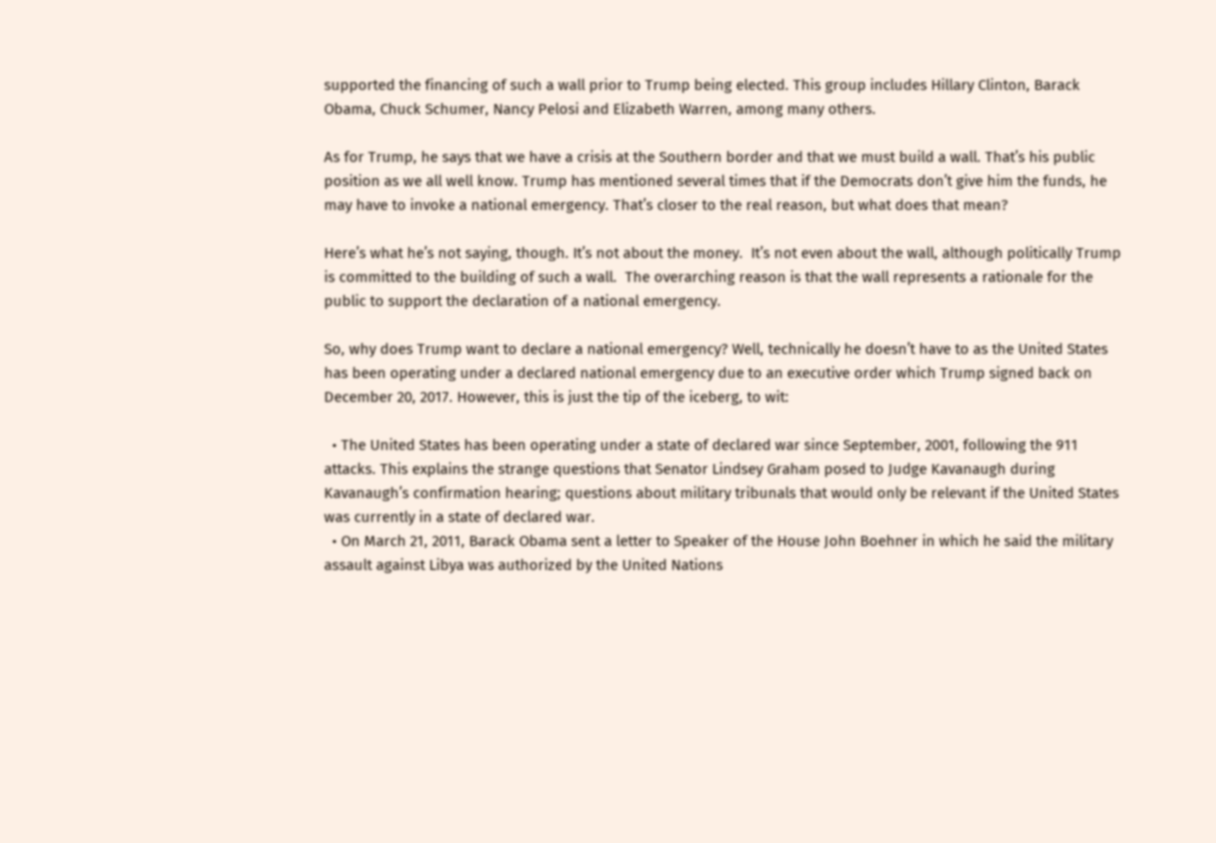supported the financing of such a wall prior to Trump being elected. This group includes Hillary Clinton, Barack Obama, Chuck Schumer, Nancy Pelosi and Elizabeth Warren, among many others.

As for Trump, he says that we have a crisis at the Southern border and that we must build a wall. That’s his public position as we all well know. Trump has mentioned several times that if the Democrats don’t give him the funds, he may have to invoke a national emergency. That’s closer to the real reason, but what does that mean?

Here’s what he’s not saying, though. It’s not about the money.  It’s not even about the wall, although politically Trump is committed to the building of such a wall.  The overarching reason is that the wall represents a rationale for the public to support the declaration of a national emergency.

So, why does Trump want to declare a national emergency? Well, technically he doesn’t have to as the United States has been operating under a declared national emergency due to an executive order which Trump signed back on December 20, 2017. However, this is just the tip of the iceberg, to wit:

  • The United States has been operating under a state of declared war since September, 2001, following the 911 attacks. This explains the strange questions that Senator Lindsey Graham posed to Judge Kavanaugh during Kavanaugh’s confirmation hearing; questions about military tribunals that would only be relevant if the United States was currently in a state of declared war.
  • On March 21, 2011, Barack Obama sent a letter to Speaker of the House John Boehner in which he said the military assault against Libya was authorized by the United Nations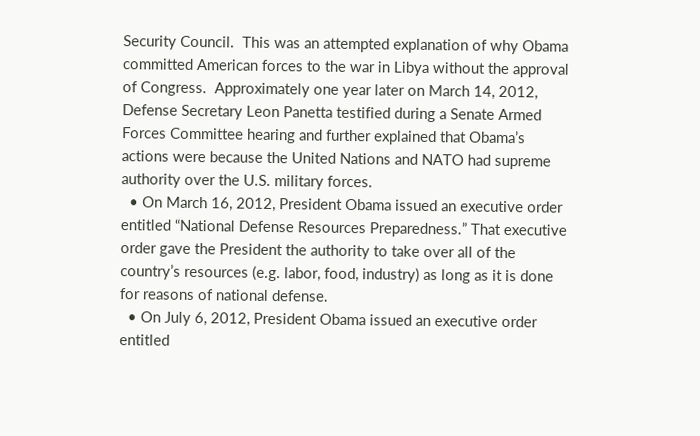Security Council.  This was an attempted explanation of why Obama committed American forces to the war in Libya without the approval of Congress.  Approximately one year later on March 14, 2012, Defense Secretary Leon Panetta testified during a Senate Armed Forces Committee hearing and further explained that Obama’s actions were because the United Nations and NATO had supreme authority over the U.S. military forces.
  • On March 16, 2012, President Obama issued an executive order entitled “National Defense Resources Preparedness.” That executive order gave the President the authority to take over all of the country’s resources (e.g. labor, food, industry) as long as it is done for reasons of national defense.
  • On July 6, 2012, President Obama issued an executive order entitled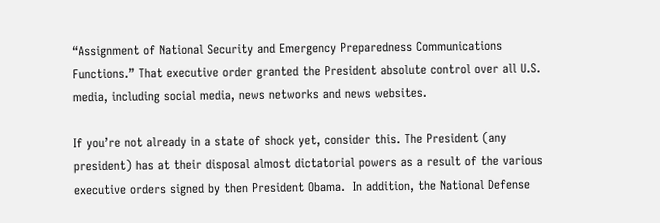“Assignment of National Security and Emergency Preparedness Communications Functions.” That executive order granted the President absolute control over all U.S. media, including social media, news networks and news websites.

If you’re not already in a state of shock yet, consider this. The President (any president) has at their disposal almost dictatorial powers as a result of the various executive orders signed by then President Obama.  In addition, the National Defense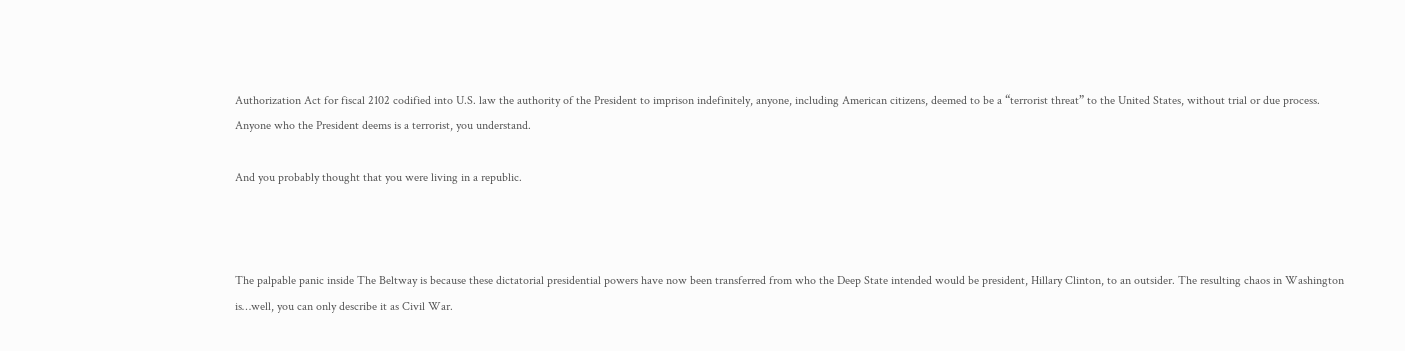Authorization Act for fiscal 2102 codified into U.S. law the authority of the President to imprison indefinitely, anyone, including American citizens, deemed to be a “terrorist threat” to the United States, without trial or due process. Anyone who the President deems is a terrorist, you understand.

And you probably thought that you were living in a republic.



The palpable panic inside The Beltway is because these dictatorial presidential powers have now been transferred from who the Deep State intended would be president, Hillary Clinton, to an outsider. The resulting chaos in Washington is…well, you can only describe it as Civil War.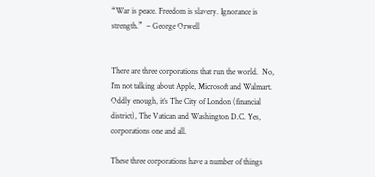“War is peace. Freedom is slavery. Ignorance is strength.”  – George Orwell


There are three corporations that run the world.  No, I’m not talking about Apple, Microsoft and Walmart.  Oddly enough, it’s The City of London (financial district), The Vatican and Washington D.C. Yes, corporations one and all.

These three corporations have a number of things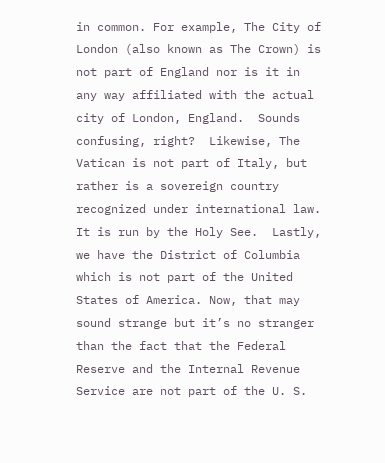in common. For example, The City of London (also known as The Crown) is not part of England nor is it in any way affiliated with the actual city of London, England.  Sounds confusing, right?  Likewise, The Vatican is not part of Italy, but rather is a sovereign country recognized under international law.  It is run by the Holy See.  Lastly, we have the District of Columbia which is not part of the United States of America. Now, that may sound strange but it’s no stranger than the fact that the Federal Reserve and the Internal Revenue Service are not part of the U. S.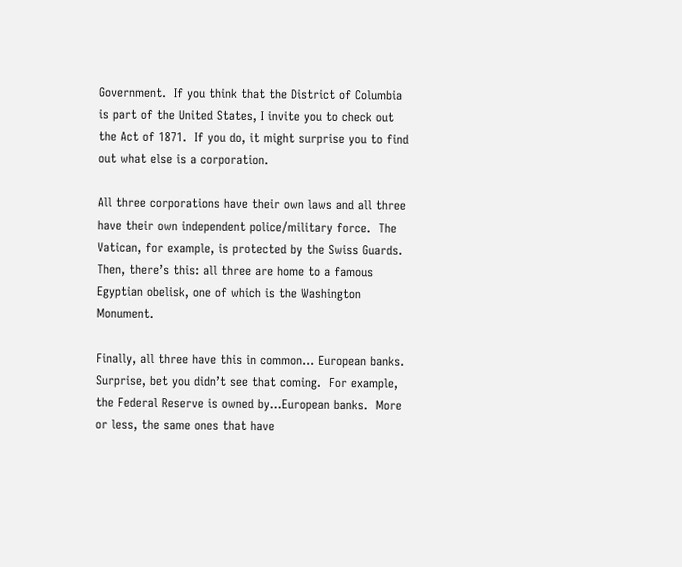Government.  If you think that the District of Columbia is part of the United States, I invite you to check out the Act of 1871.  If you do, it might surprise you to find out what else is a corporation.

All three corporations have their own laws and all three have their own independent police/military force.  The Vatican, for example, is protected by the Swiss Guards.  Then, there’s this: all three are home to a famous Egyptian obelisk, one of which is the Washington Monument.

Finally, all three have this in common… European banks.  Surprise, bet you didn’t see that coming.  For example, the Federal Reserve is owned by…European banks.  More or less, the same ones that have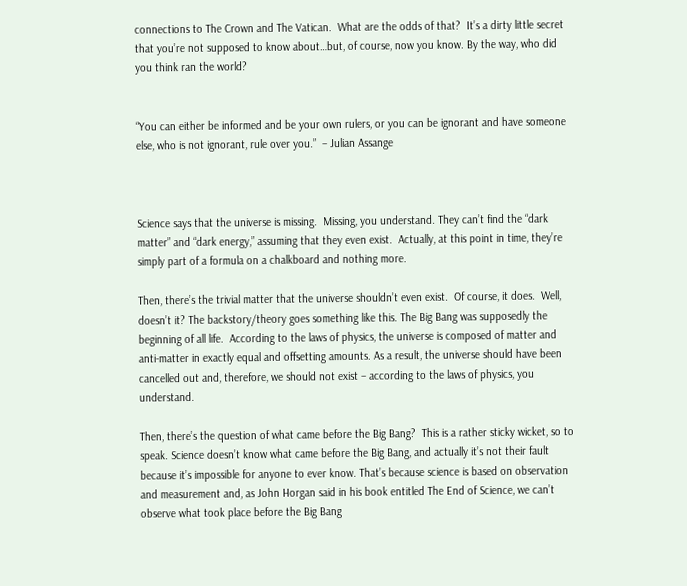connections to The Crown and The Vatican.  What are the odds of that?  It’s a dirty little secret that you’re not supposed to know about…but, of course, now you know. By the way, who did you think ran the world?


“You can either be informed and be your own rulers, or you can be ignorant and have someone else, who is not ignorant, rule over you.”  – Julian Assange



Science says that the universe is missing.  Missing, you understand. They can’t find the “dark matter” and “dark energy,” assuming that they even exist.  Actually, at this point in time, they’re simply part of a formula on a chalkboard and nothing more.

Then, there’s the trivial matter that the universe shouldn’t even exist.  Of course, it does.  Well, doesn’t it? The backstory/theory goes something like this. The Big Bang was supposedly the beginning of all life.  According to the laws of physics, the universe is composed of matter and anti-matter in exactly equal and offsetting amounts. As a result, the universe should have been cancelled out and, therefore, we should not exist – according to the laws of physics, you understand.

Then, there’s the question of what came before the Big Bang?  This is a rather sticky wicket, so to speak. Science doesn’t know what came before the Big Bang, and actually it’s not their fault because it’s impossible for anyone to ever know. That’s because science is based on observation and measurement and, as John Horgan said in his book entitled The End of Science, we can’t observe what took place before the Big Bang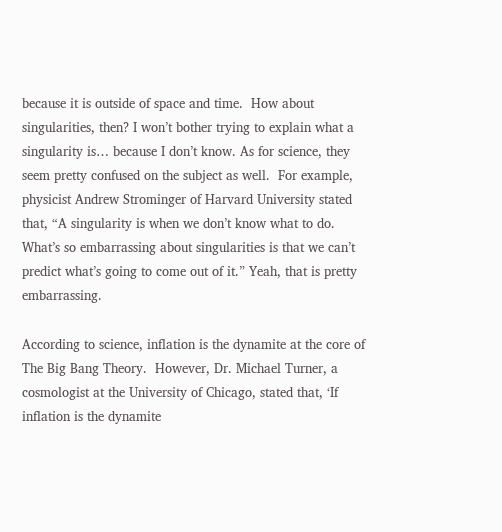because it is outside of space and time.  How about singularities, then? I won’t bother trying to explain what a singularity is… because I don’t know. As for science, they seem pretty confused on the subject as well.  For example, physicist Andrew Strominger of Harvard University stated that, “A singularity is when we don’t know what to do.  What’s so embarrassing about singularities is that we can’t predict what’s going to come out of it.” Yeah, that is pretty embarrassing.

According to science, inflation is the dynamite at the core of The Big Bang Theory.  However, Dr. Michael Turner, a cosmologist at the University of Chicago, stated that, ‘If inflation is the dynamite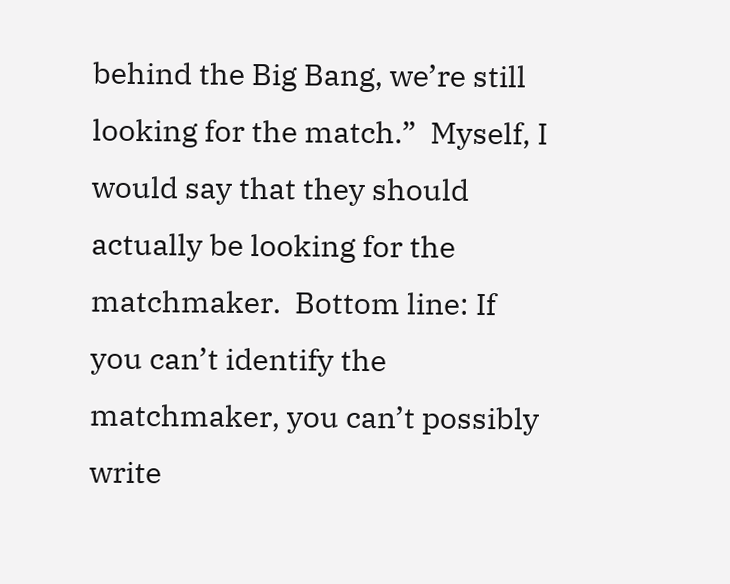behind the Big Bang, we’re still looking for the match.”  Myself, I would say that they should actually be looking for the matchmaker.  Bottom line: If you can’t identify the matchmaker, you can’t possibly write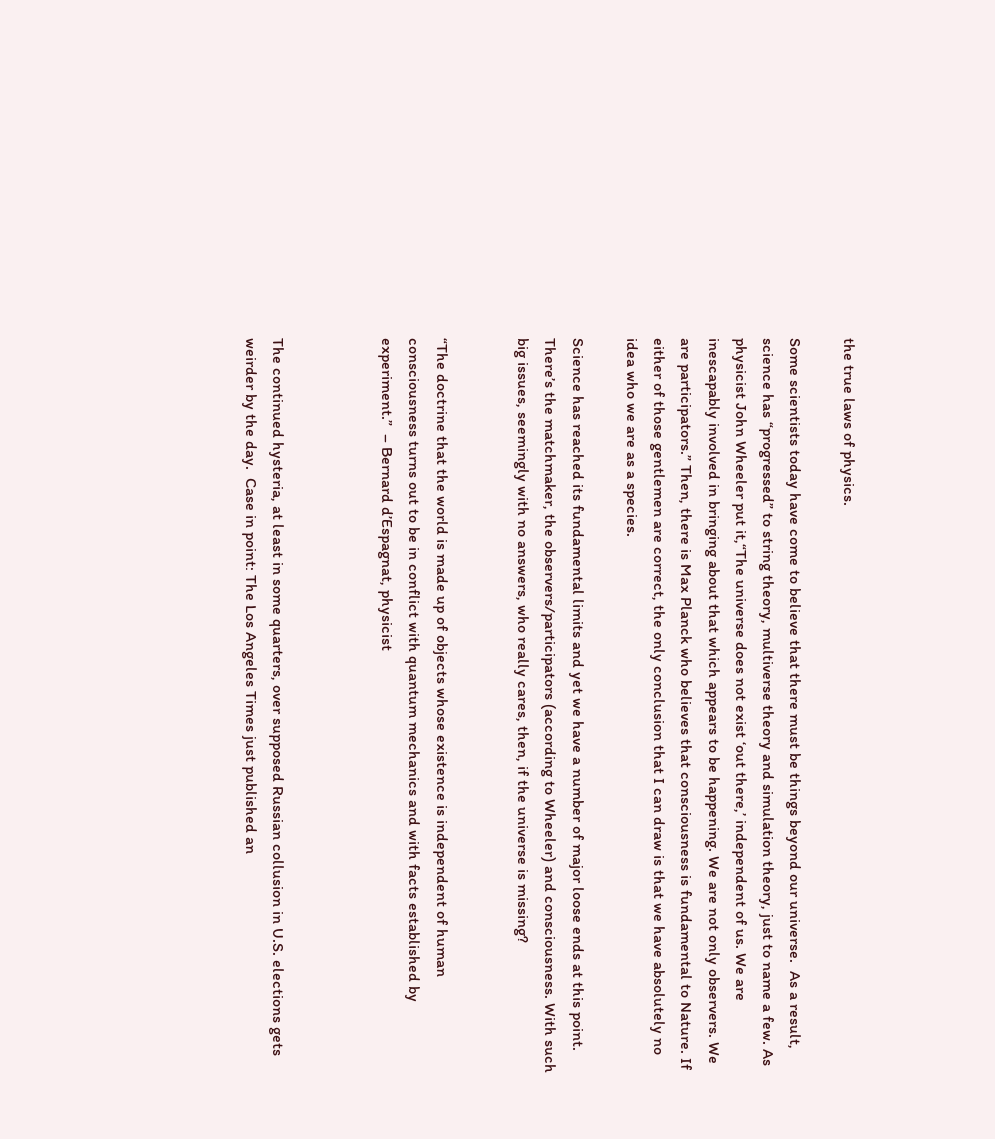the true laws of physics.

Some scientists today have come to believe that there must be things beyond our universe.  As a result, science has “progressed” to string theory, multiverse theory and simulation theory, just to name a few. As physicist John Wheeler put it,“The universe does not exist ‘out there,’ independent of us. We are inescapably involved in bringing about that which appears to be happening. We are not only observers. We are participators.” Then, there is Max Planck who believes that consciousness is fundamental to Nature. If either of those gentlemen are correct, the only conclusion that I can draw is that we have absolutely no idea who we are as a species.

Science has reached its fundamental limits and yet we have a number of major loose ends at this point. There’s the matchmaker, the observers/participators (according to Wheeler) and consciousness. With such big issues, seemingly with no answers, who really cares, then, if the universe is missing?


“The doctrine that the world is made up of objects whose existence is independent of human consciousness turns out to be in conflict with quantum mechanics and with facts established by experiment.”  – Bernard d’Espagnat, physicist



The continued hysteria, at least in some quarters, over supposed Russian collusion in U.S. elections gets weirder by the day.  Case in point: The Los Angeles Times just published an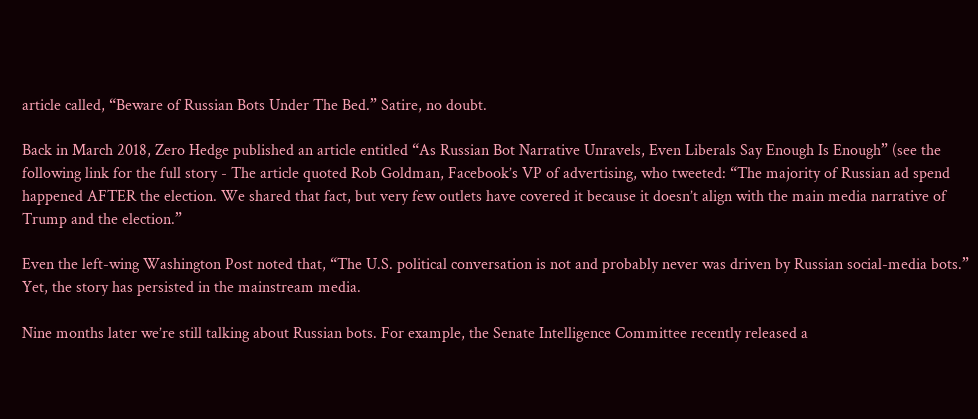article called, “Beware of Russian Bots Under The Bed.” Satire, no doubt.

Back in March 2018, Zero Hedge published an article entitled “As Russian Bot Narrative Unravels, Even Liberals Say Enough Is Enough” (see the following link for the full story - The article quoted Rob Goldman, Facebook’s VP of advertising, who tweeted: “The majority of Russian ad spend happened AFTER the election. We shared that fact, but very few outlets have covered it because it doesn’t align with the main media narrative of Trump and the election.”

Even the left-wing Washington Post noted that, “The U.S. political conversation is not and probably never was driven by Russian social-media bots.” Yet, the story has persisted in the mainstream media.

Nine months later we’re still talking about Russian bots. For example, the Senate Intelligence Committee recently released a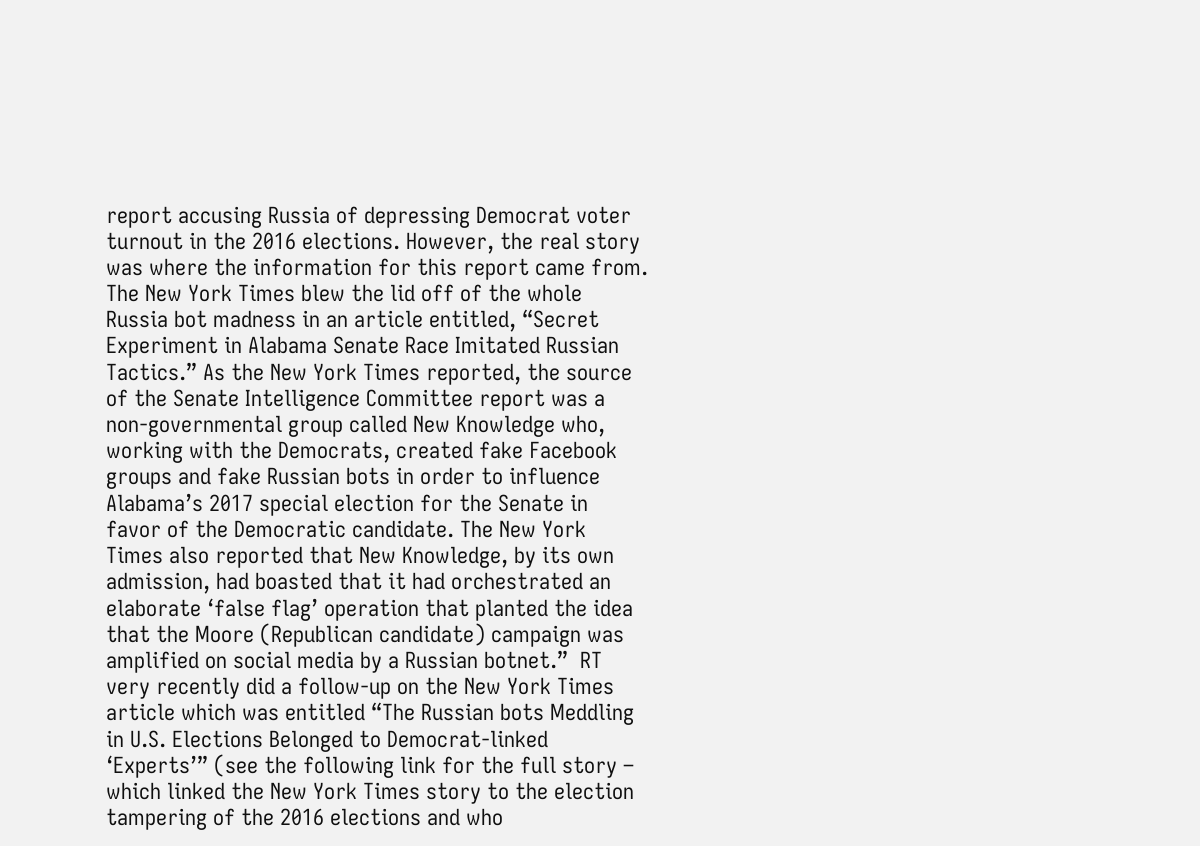report accusing Russia of depressing Democrat voter turnout in the 2016 elections. However, the real story was where the information for this report came from. The New York Times blew the lid off of the whole Russia bot madness in an article entitled, “Secret Experiment in Alabama Senate Race Imitated Russian Tactics.” As the New York Times reported, the source of the Senate Intelligence Committee report was a non-governmental group called New Knowledge who, working with the Democrats, created fake Facebook groups and fake Russian bots in order to influence Alabama’s 2017 special election for the Senate in favor of the Democratic candidate. The New York Times also reported that New Knowledge, by its own admission, had boasted that it had orchestrated an elaborate ‘false flag’ operation that planted the idea that the Moore (Republican candidate) campaign was amplified on social media by a Russian botnet.”  RT very recently did a follow-up on the New York Times article which was entitled “The Russian bots Meddling in U.S. Elections Belonged to Democrat-linked ‘Experts’” (see the following link for the full story – which linked the New York Times story to the election tampering of the 2016 elections and who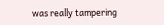was really tampering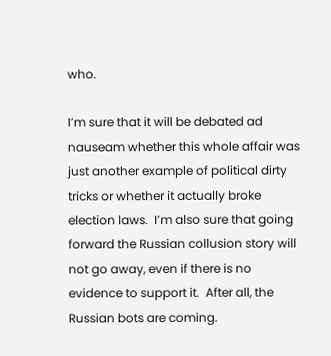who.

I’m sure that it will be debated ad nauseam whether this whole affair was just another example of political dirty tricks or whether it actually broke election laws.  I’m also sure that going forward the Russian collusion story will not go away, even if there is no evidence to support it.  After all, the Russian bots are coming.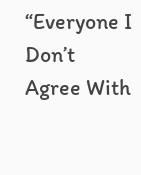“Everyone I Don’t Agree With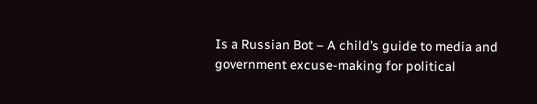Is a Russian Bot – A child’s guide to media and government excuse-making for political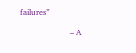failures”

                         – A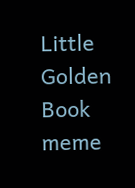Little Golden Book meme